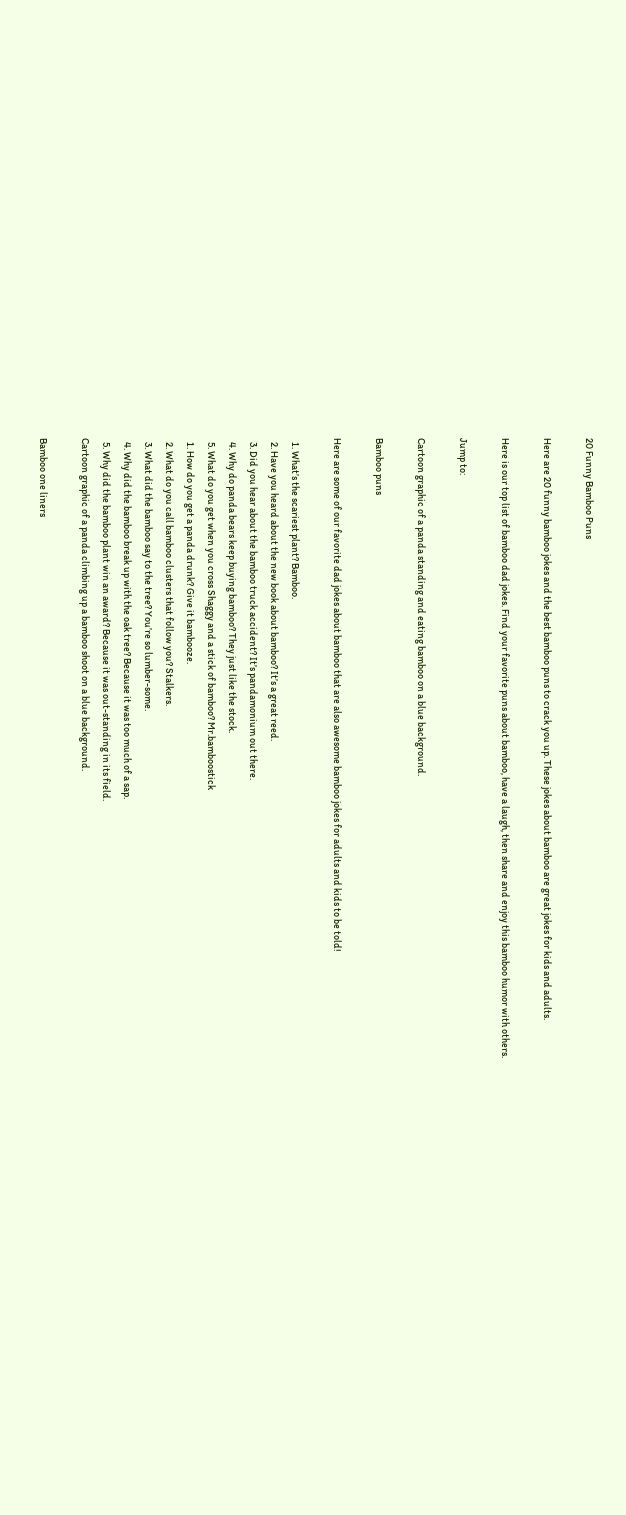20 Funny Bamboo Puns

Here are 20 funny bamboo jokes and the best bamboo puns to crack you up. These jokes about bamboo are great jokes for kids and adults.

Here is our top list of bamboo dad jokes. Find your favorite puns about bamboo, have a laugh, then share and enjoy this bamboo humor with others.

Jump to:

Cartoon graphic of a panda standing and eating bamboo on a blue background.

Bamboo puns

Here are some of our favorite dad jokes about bamboo that are also awesome bamboo jokes for adults and kids to be told!

  1. What’s the scariest plant? Bamboo.
  2. Have you heard about the new book about bamboo? It’s a great reed.
  3. Did you hear about the bamboo truck accident? It’s pandamonium out there.
  4. Why do panda bears keep buying bamboo? They just like the stock.
  5. What do you get when you cross Shaggy and a stick of bamboo? Mr.bamboostick
  1. How do you get a panda drunk? Give it bambooze.
  2. What do you call bamboo clusters that follow you? Stalkers.
  3. What did the bamboo say to the tree? You’re so lumber-some.
  4. Why did the bamboo break up with the oak tree? Because it was too much of a sap.
  5. Why did the bamboo plant win an award? Because it was out-standing in its field.
Cartoon graphic of a panda climbing up a bamboo shoot on a blue background.

Bamboo one liners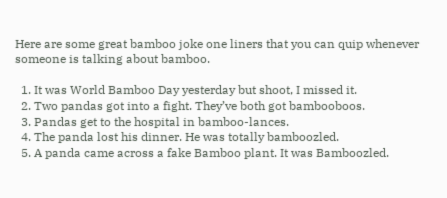Here are some great bamboo joke one liners that you can quip whenever someone is talking about bamboo.

  1. It was World Bamboo Day yesterday but shoot, I missed it.
  2. Two pandas got into a fight. They’ve both got bambooboos.
  3. Pandas get to the hospital in bamboo-lances.
  4. The panda lost his dinner. He was totally bamboozled.
  5. A panda came across a fake Bamboo plant. It was Bamboozled.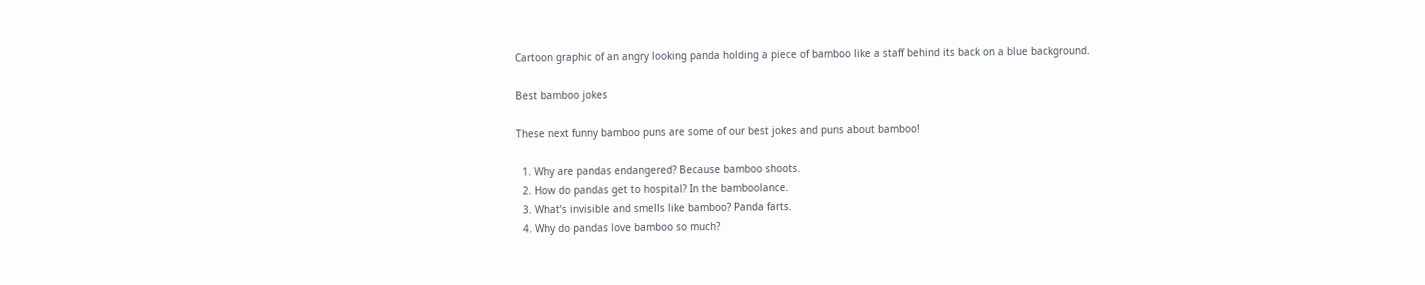Cartoon graphic of an angry looking panda holding a piece of bamboo like a staff behind its back on a blue background.

Best bamboo jokes

These next funny bamboo puns are some of our best jokes and puns about bamboo!

  1. Why are pandas endangered? Because bamboo shoots.
  2. How do pandas get to hospital? In the bamboolance.
  3. What’s invisible and smells like bamboo? Panda farts.
  4. Why do pandas love bamboo so much?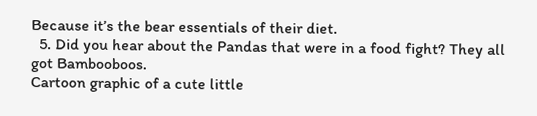Because it’s the bear essentials of their diet.
  5. Did you hear about the Pandas that were in a food fight? They all got Bambooboos.
Cartoon graphic of a cute little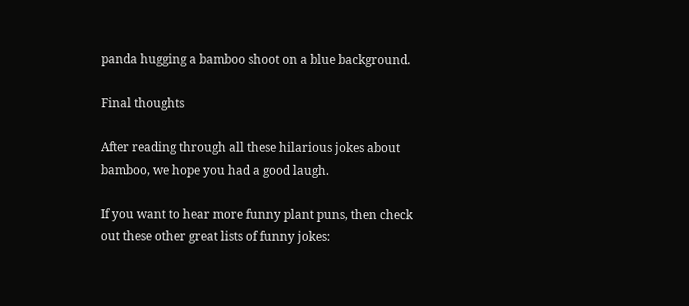panda hugging a bamboo shoot on a blue background.

Final thoughts

After reading through all these hilarious jokes about bamboo, we hope you had a good laugh.

If you want to hear more funny plant puns, then check out these other great lists of funny jokes: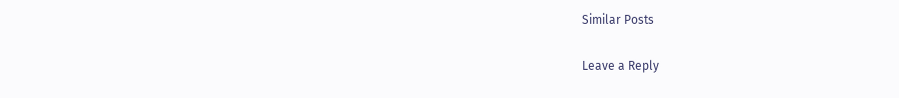Similar Posts

Leave a Reply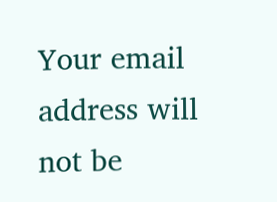Your email address will not be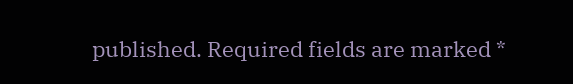published. Required fields are marked *